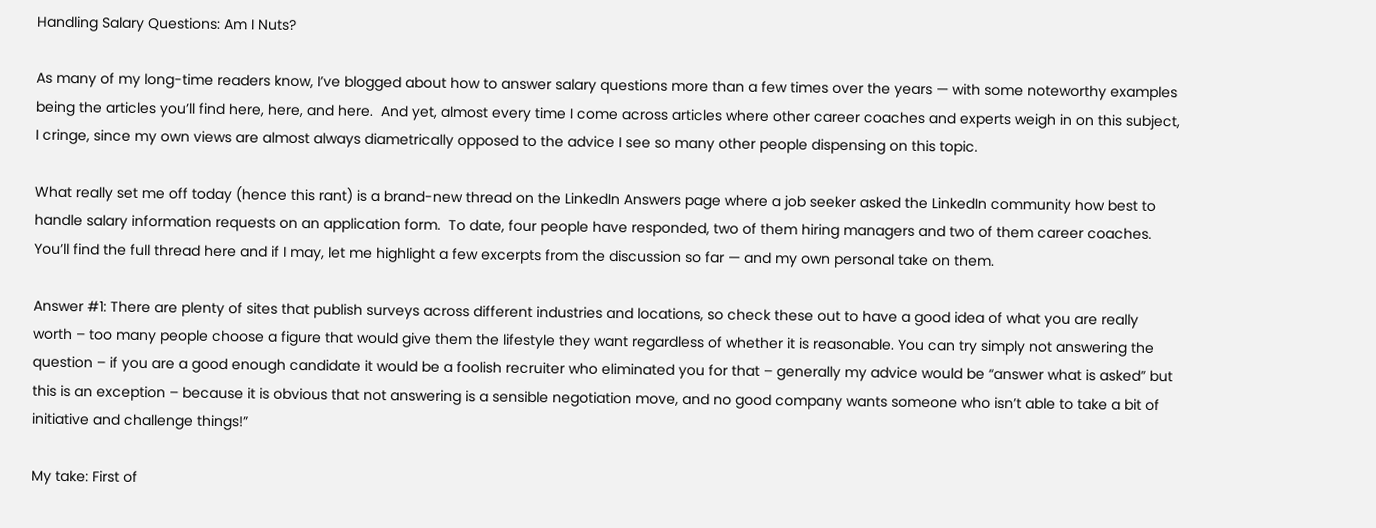Handling Salary Questions: Am I Nuts?

As many of my long-time readers know, I’ve blogged about how to answer salary questions more than a few times over the years — with some noteworthy examples being the articles you’ll find here, here, and here.  And yet, almost every time I come across articles where other career coaches and experts weigh in on this subject, I cringe, since my own views are almost always diametrically opposed to the advice I see so many other people dispensing on this topic.

What really set me off today (hence this rant) is a brand-new thread on the LinkedIn Answers page where a job seeker asked the LinkedIn community how best to handle salary information requests on an application form.  To date, four people have responded, two of them hiring managers and two of them career coaches.  You’ll find the full thread here and if I may, let me highlight a few excerpts from the discussion so far — and my own personal take on them.

Answer #1: There are plenty of sites that publish surveys across different industries and locations, so check these out to have a good idea of what you are really worth – too many people choose a figure that would give them the lifestyle they want regardless of whether it is reasonable. You can try simply not answering the question – if you are a good enough candidate it would be a foolish recruiter who eliminated you for that – generally my advice would be “answer what is asked” but this is an exception – because it is obvious that not answering is a sensible negotiation move, and no good company wants someone who isn’t able to take a bit of initiative and challenge things!”

My take: First of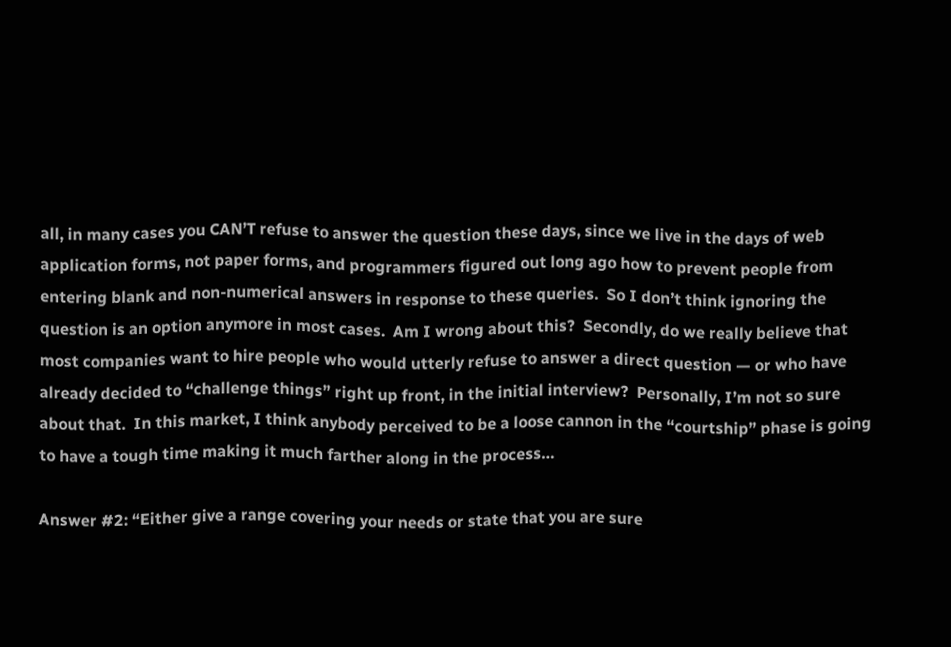all, in many cases you CAN’T refuse to answer the question these days, since we live in the days of web application forms, not paper forms, and programmers figured out long ago how to prevent people from entering blank and non-numerical answers in response to these queries.  So I don’t think ignoring the question is an option anymore in most cases.  Am I wrong about this?  Secondly, do we really believe that most companies want to hire people who would utterly refuse to answer a direct question — or who have already decided to “challenge things” right up front, in the initial interview?  Personally, I’m not so sure about that.  In this market, I think anybody perceived to be a loose cannon in the “courtship” phase is going to have a tough time making it much farther along in the process…

Answer #2: “Either give a range covering your needs or state that you are sure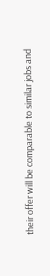their offer will be comparable to similar jobs and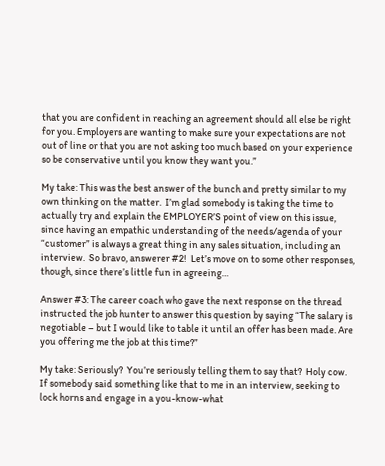that you are confident in reaching an agreement should all else be right for you. Employers are wanting to make sure your expectations are not out of line or that you are not asking too much based on your experience so be conservative until you know they want you.”

My take: This was the best answer of the bunch and pretty similar to my own thinking on the matter.  I’m glad somebody is taking the time to actually try and explain the EMPLOYER’S point of view on this issue, since having an empathic understanding of the needs/agenda of your “customer” is always a great thing in any sales situation, including an interview.  So bravo, answerer #2!  Let’s move on to some other responses, though, since there’s little fun in agreeing…

Answer #3: The career coach who gave the next response on the thread instructed the job hunter to answer this question by saying “The salary is negotiable – but I would like to table it until an offer has been made. Are you offering me the job at this time?”

My take: Seriously?  You’re seriously telling them to say that?  Holy cow.  If somebody said something like that to me in an interview, seeking to lock horns and engage in a you-know-what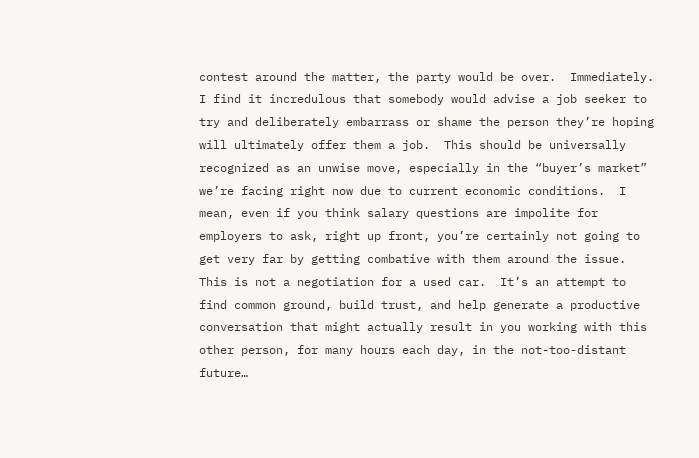contest around the matter, the party would be over.  Immediately.  I find it incredulous that somebody would advise a job seeker to try and deliberately embarrass or shame the person they’re hoping will ultimately offer them a job.  This should be universally recognized as an unwise move, especially in the “buyer’s market” we’re facing right now due to current economic conditions.  I mean, even if you think salary questions are impolite for employers to ask, right up front, you’re certainly not going to get very far by getting combative with them around the issue.  This is not a negotiation for a used car.  It’s an attempt to find common ground, build trust, and help generate a productive conversation that might actually result in you working with this other person, for many hours each day, in the not-too-distant future…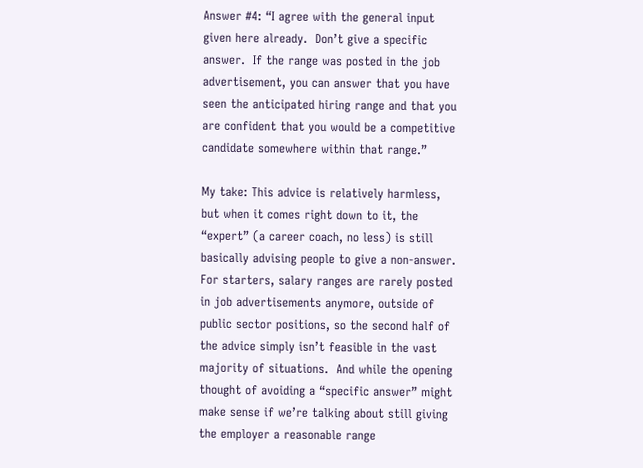Answer #4: “I agree with the general input given here already.  Don’t give a specific answer.  If the range was posted in the job advertisement, you can answer that you have seen the anticipated hiring range and that you are confident that you would be a competitive candidate somewhere within that range.”

My take: This advice is relatively harmless, but when it comes right down to it, the “expert” (a career coach, no less) is still basically advising people to give a non-answer.  For starters, salary ranges are rarely posted in job advertisements anymore, outside of public sector positions, so the second half of the advice simply isn’t feasible in the vast majority of situations.  And while the opening thought of avoiding a “specific answer” might make sense if we’re talking about still giving the employer a reasonable range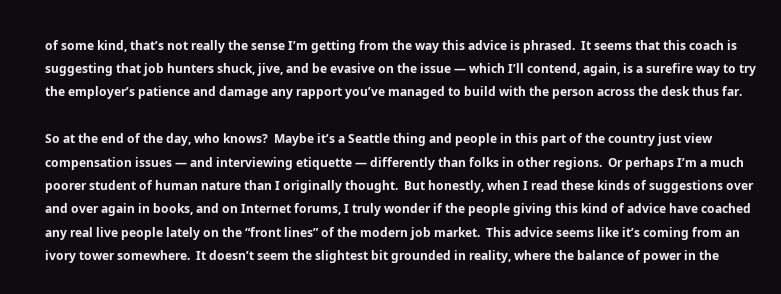of some kind, that’s not really the sense I’m getting from the way this advice is phrased.  It seems that this coach is suggesting that job hunters shuck, jive, and be evasive on the issue — which I’ll contend, again, is a surefire way to try the employer’s patience and damage any rapport you’ve managed to build with the person across the desk thus far.

So at the end of the day, who knows?  Maybe it’s a Seattle thing and people in this part of the country just view compensation issues — and interviewing etiquette — differently than folks in other regions.  Or perhaps I’m a much poorer student of human nature than I originally thought.  But honestly, when I read these kinds of suggestions over and over again in books, and on Internet forums, I truly wonder if the people giving this kind of advice have coached any real live people lately on the “front lines” of the modern job market.  This advice seems like it’s coming from an ivory tower somewhere.  It doesn’t seem the slightest bit grounded in reality, where the balance of power in the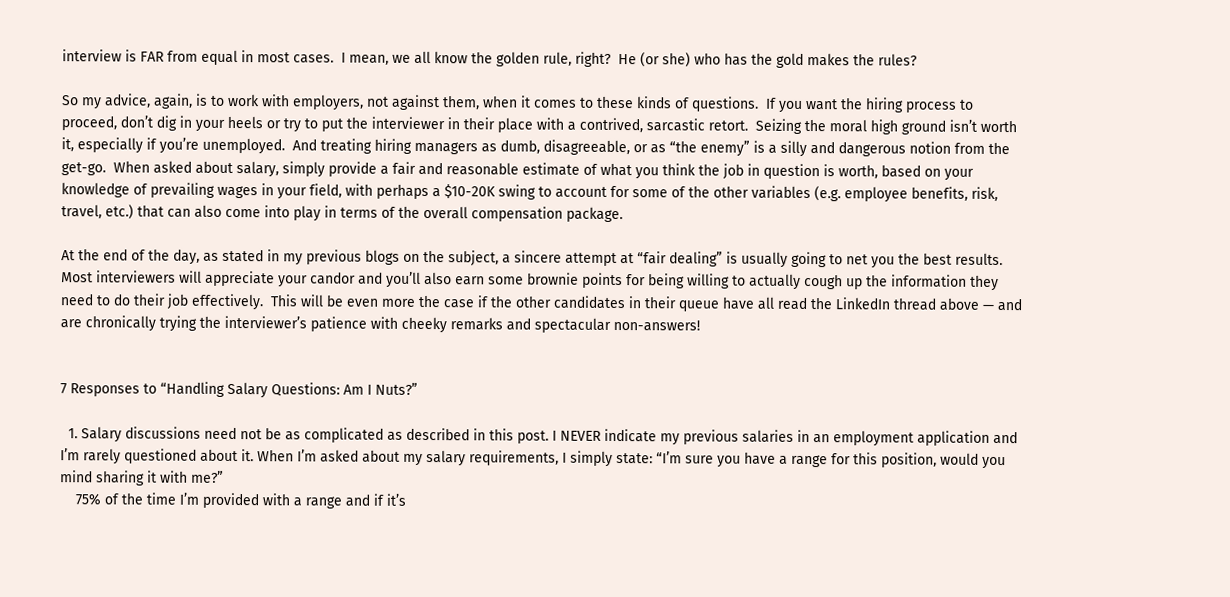interview is FAR from equal in most cases.  I mean, we all know the golden rule, right?  He (or she) who has the gold makes the rules?

So my advice, again, is to work with employers, not against them, when it comes to these kinds of questions.  If you want the hiring process to proceed, don’t dig in your heels or try to put the interviewer in their place with a contrived, sarcastic retort.  Seizing the moral high ground isn’t worth it, especially if you’re unemployed.  And treating hiring managers as dumb, disagreeable, or as “the enemy” is a silly and dangerous notion from the get-go.  When asked about salary, simply provide a fair and reasonable estimate of what you think the job in question is worth, based on your knowledge of prevailing wages in your field, with perhaps a $10-20K swing to account for some of the other variables (e.g. employee benefits, risk, travel, etc.) that can also come into play in terms of the overall compensation package.

At the end of the day, as stated in my previous blogs on the subject, a sincere attempt at “fair dealing” is usually going to net you the best results.  Most interviewers will appreciate your candor and you’ll also earn some brownie points for being willing to actually cough up the information they need to do their job effectively.  This will be even more the case if the other candidates in their queue have all read the LinkedIn thread above — and are chronically trying the interviewer’s patience with cheeky remarks and spectacular non-answers!


7 Responses to “Handling Salary Questions: Am I Nuts?”

  1. Salary discussions need not be as complicated as described in this post. I NEVER indicate my previous salaries in an employment application and I’m rarely questioned about it. When I’m asked about my salary requirements, I simply state: “I’m sure you have a range for this position, would you mind sharing it with me?”
    75% of the time I’m provided with a range and if it’s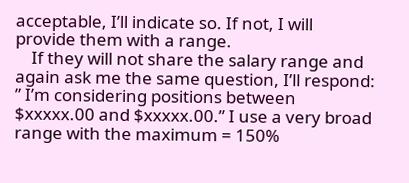acceptable, I’ll indicate so. If not, I will provide them with a range.
    If they will not share the salary range and again ask me the same question, I’ll respond: ” I’m considering positions between $xxxxx.00 and $xxxxx.00.” I use a very broad range with the maximum = 150%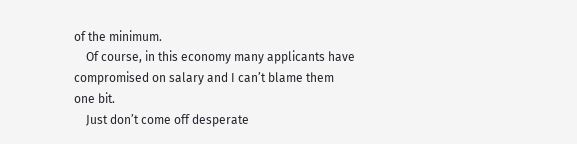of the minimum.
    Of course, in this economy many applicants have compromised on salary and I can’t blame them one bit.
    Just don’t come off desperate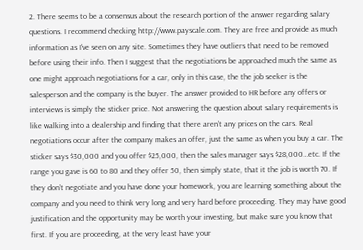2. There seems to be a consensus about the research portion of the answer regarding salary questions. I recommend checking http://www.payscale.com. They are free and provide as much information as I’ve seen on any site. Sometimes they have outliers that need to be removed before using their info. Then I suggest that the negotiations be approached much the same as one might approach negotiations for a car, only in this case, the the job seeker is the salesperson and the company is the buyer. The answer provided to HR before any offers or interviews is simply the sticker price. Not answering the question about salary requirements is like walking into a dealership and finding that there aren’t any prices on the cars. Real negotiations occur after the company makes an offer, just the same as when you buy a car. The sticker says $30,000 and you offer $25,000, then the sales manager says $28,000…etc. If the range you gave is 60 to 80 and they offer 50, then simply state, that it the job is worth 70. If they don’t negotiate and you have done your homework, you are learning something about the company and you need to think very long and very hard before proceeding. They may have good justification and the opportunity may be worth your investing, but make sure you know that first. If you are proceeding, at the very least have your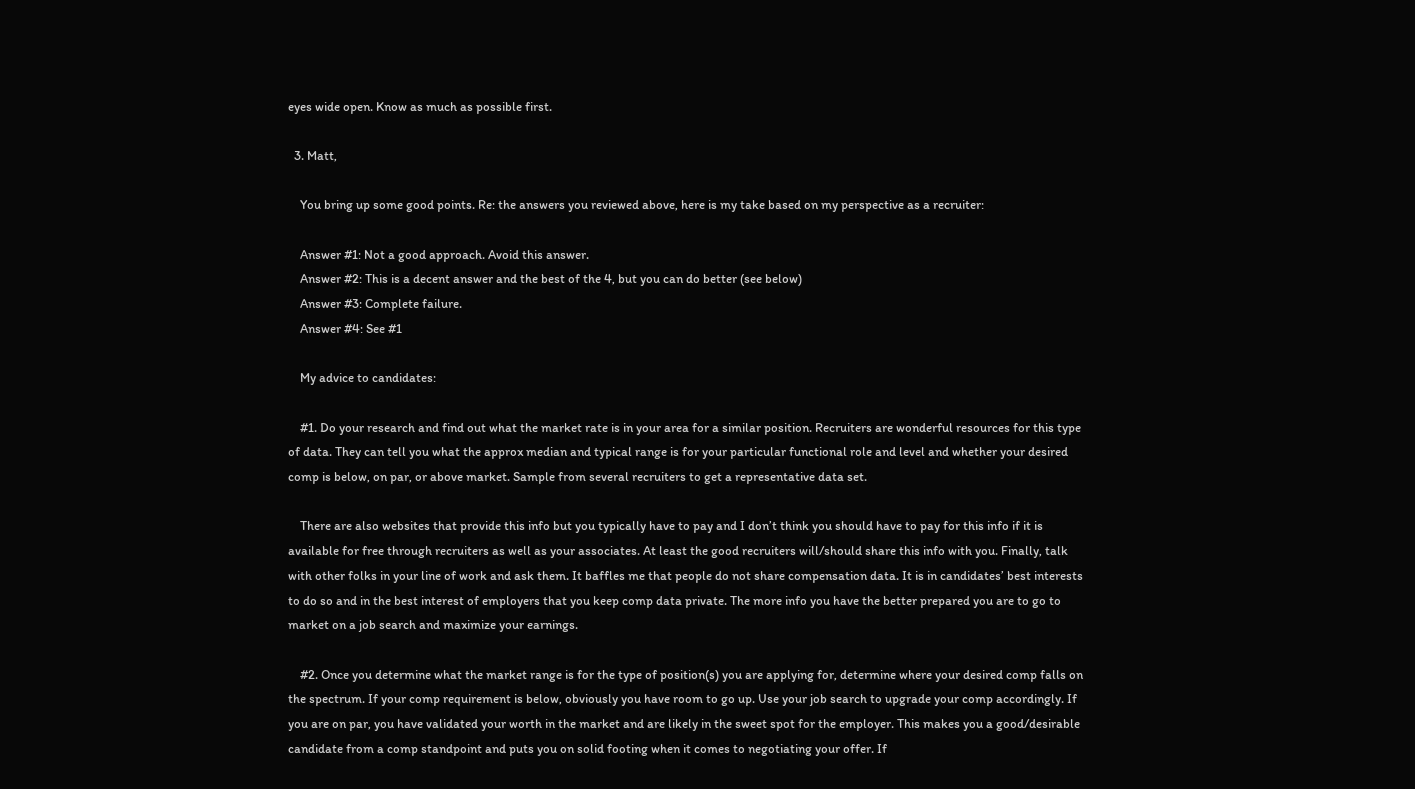eyes wide open. Know as much as possible first.

  3. Matt,

    You bring up some good points. Re: the answers you reviewed above, here is my take based on my perspective as a recruiter:

    Answer #1: Not a good approach. Avoid this answer.
    Answer #2: This is a decent answer and the best of the 4, but you can do better (see below)
    Answer #3: Complete failure.
    Answer #4: See #1

    My advice to candidates:

    #1. Do your research and find out what the market rate is in your area for a similar position. Recruiters are wonderful resources for this type of data. They can tell you what the approx median and typical range is for your particular functional role and level and whether your desired comp is below, on par, or above market. Sample from several recruiters to get a representative data set.

    There are also websites that provide this info but you typically have to pay and I don’t think you should have to pay for this info if it is available for free through recruiters as well as your associates. At least the good recruiters will/should share this info with you. Finally, talk with other folks in your line of work and ask them. It baffles me that people do not share compensation data. It is in candidates’ best interests to do so and in the best interest of employers that you keep comp data private. The more info you have the better prepared you are to go to market on a job search and maximize your earnings.

    #2. Once you determine what the market range is for the type of position(s) you are applying for, determine where your desired comp falls on the spectrum. If your comp requirement is below, obviously you have room to go up. Use your job search to upgrade your comp accordingly. If you are on par, you have validated your worth in the market and are likely in the sweet spot for the employer. This makes you a good/desirable candidate from a comp standpoint and puts you on solid footing when it comes to negotiating your offer. If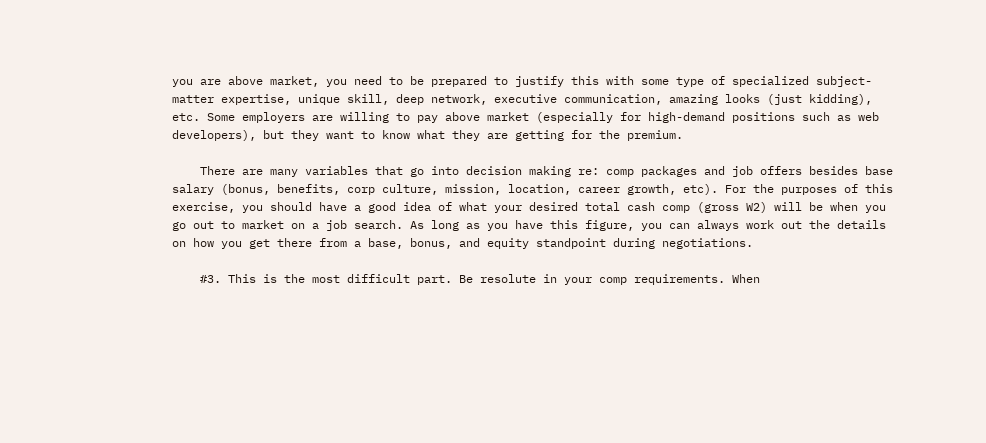you are above market, you need to be prepared to justify this with some type of specialized subject-matter expertise, unique skill, deep network, executive communication, amazing looks (just kidding), etc. Some employers are willing to pay above market (especially for high-demand positions such as web developers), but they want to know what they are getting for the premium.

    There are many variables that go into decision making re: comp packages and job offers besides base salary (bonus, benefits, corp culture, mission, location, career growth, etc). For the purposes of this exercise, you should have a good idea of what your desired total cash comp (gross W2) will be when you go out to market on a job search. As long as you have this figure, you can always work out the details on how you get there from a base, bonus, and equity standpoint during negotiations.

    #3. This is the most difficult part. Be resolute in your comp requirements. When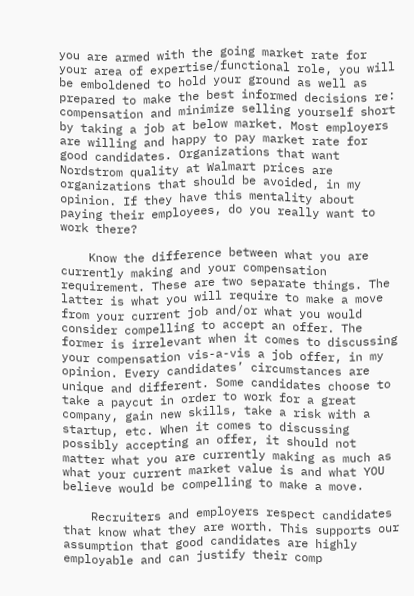you are armed with the going market rate for your area of expertise/functional role, you will be emboldened to hold your ground as well as prepared to make the best informed decisions re: compensation and minimize selling yourself short by taking a job at below market. Most employers are willing and happy to pay market rate for good candidates. Organizations that want Nordstrom quality at Walmart prices are organizations that should be avoided, in my opinion. If they have this mentality about paying their employees, do you really want to work there?

    Know the difference between what you are currently making and your compensation requirement. These are two separate things. The latter is what you will require to make a move from your current job and/or what you would consider compelling to accept an offer. The former is irrelevant when it comes to discussing your compensation vis-a-vis a job offer, in my opinion. Every candidates’ circumstances are unique and different. Some candidates choose to take a paycut in order to work for a great company, gain new skills, take a risk with a startup, etc. When it comes to discussing possibly accepting an offer, it should not matter what you are currently making as much as what your current market value is and what YOU believe would be compelling to make a move.

    Recruiters and employers respect candidates that know what they are worth. This supports our assumption that good candidates are highly employable and can justify their comp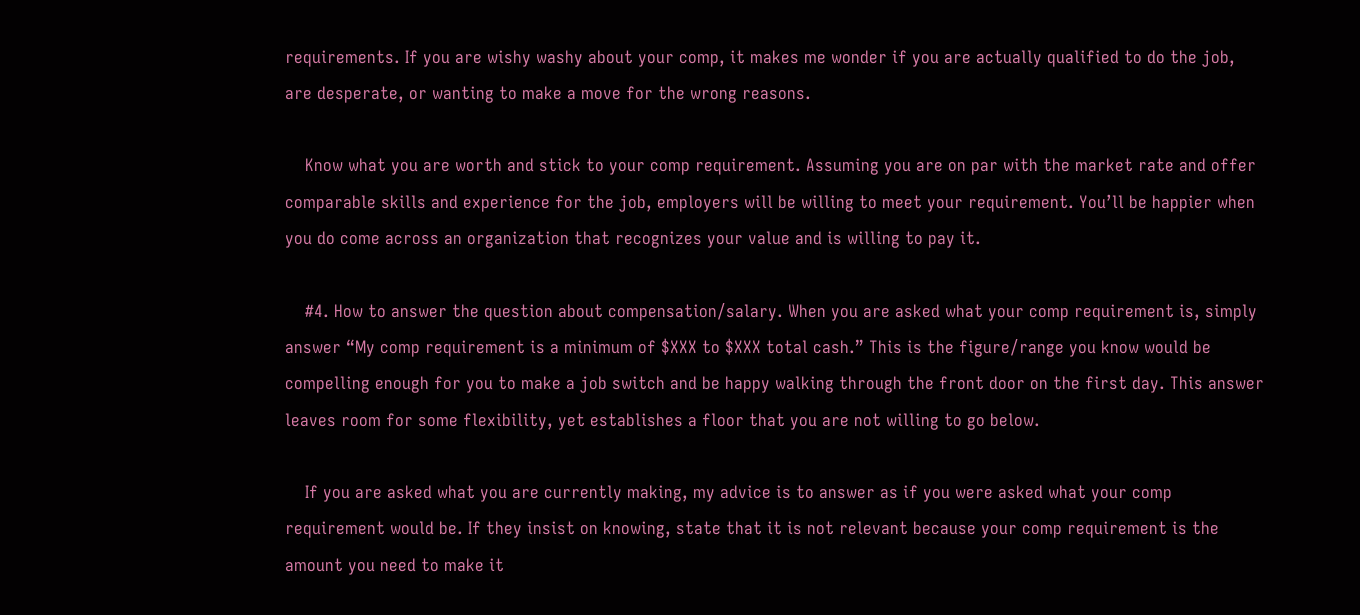requirements. If you are wishy washy about your comp, it makes me wonder if you are actually qualified to do the job, are desperate, or wanting to make a move for the wrong reasons.

    Know what you are worth and stick to your comp requirement. Assuming you are on par with the market rate and offer comparable skills and experience for the job, employers will be willing to meet your requirement. You’ll be happier when you do come across an organization that recognizes your value and is willing to pay it.

    #4. How to answer the question about compensation/salary. When you are asked what your comp requirement is, simply answer “My comp requirement is a minimum of $XXX to $XXX total cash.” This is the figure/range you know would be compelling enough for you to make a job switch and be happy walking through the front door on the first day. This answer leaves room for some flexibility, yet establishes a floor that you are not willing to go below.

    If you are asked what you are currently making, my advice is to answer as if you were asked what your comp requirement would be. If they insist on knowing, state that it is not relevant because your comp requirement is the amount you need to make it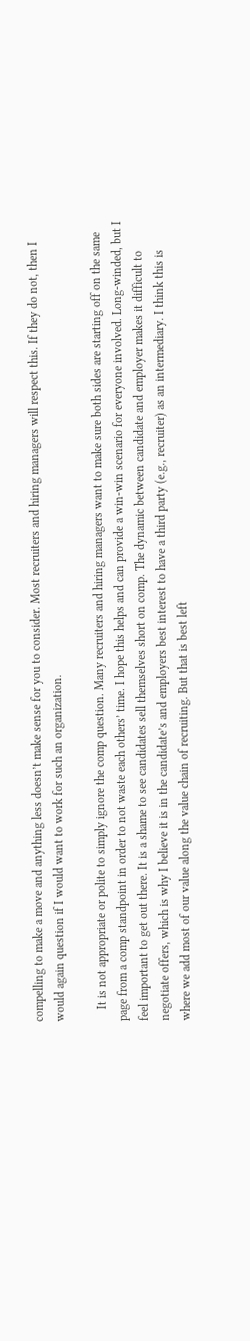compelling to make a move and anything less doesn’t make sense for you to consider. Most recruiters and hiring managers will respect this. If they do not, then I would again question if I would want to work for such an organization.

    It is not appropriate or polite to simply ignore the comp question. Many recruiters and hiring managers want to make sure both sides are starting off on the same page from a comp standpoint in order to not waste each others’ time. I hope this helps and can provide a win-win scenario for everyone involved. Long-winded, but I feel important to get out there. It is a shame to see candidates sell themselves short on comp. The dynamic between candidate and employer makes it difficult to negotiate offers, which is why I believe it is in the candidate’s and employers best interest to have a third party (e.g., recruiter) as an intermediary. I think this is where we add most of our value along the value chain of recruiting. But that is best left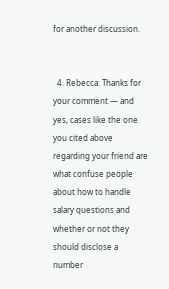for another discussion.


  4. Rebecca: Thanks for your comment — and yes, cases like the one you cited above regarding your friend are what confuse people about how to handle salary questions and whether or not they should disclose a number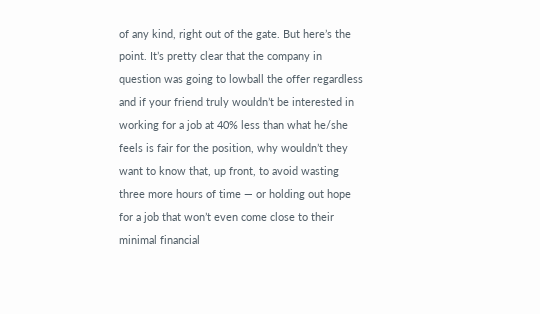of any kind, right out of the gate. But here’s the point. It’s pretty clear that the company in question was going to lowball the offer regardless and if your friend truly wouldn’t be interested in working for a job at 40% less than what he/she feels is fair for the position, why wouldn’t they want to know that, up front, to avoid wasting three more hours of time — or holding out hope for a job that won’t even come close to their minimal financial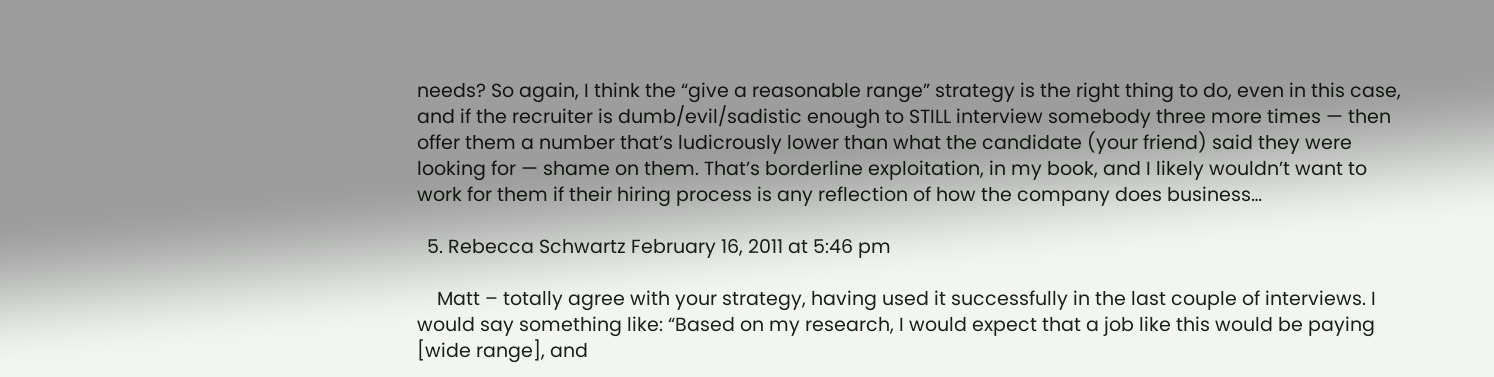needs? So again, I think the “give a reasonable range” strategy is the right thing to do, even in this case, and if the recruiter is dumb/evil/sadistic enough to STILL interview somebody three more times — then offer them a number that’s ludicrously lower than what the candidate (your friend) said they were looking for — shame on them. That’s borderline exploitation, in my book, and I likely wouldn’t want to work for them if their hiring process is any reflection of how the company does business…

  5. Rebecca Schwartz February 16, 2011 at 5:46 pm

    Matt – totally agree with your strategy, having used it successfully in the last couple of interviews. I would say something like: “Based on my research, I would expect that a job like this would be paying [wide range], and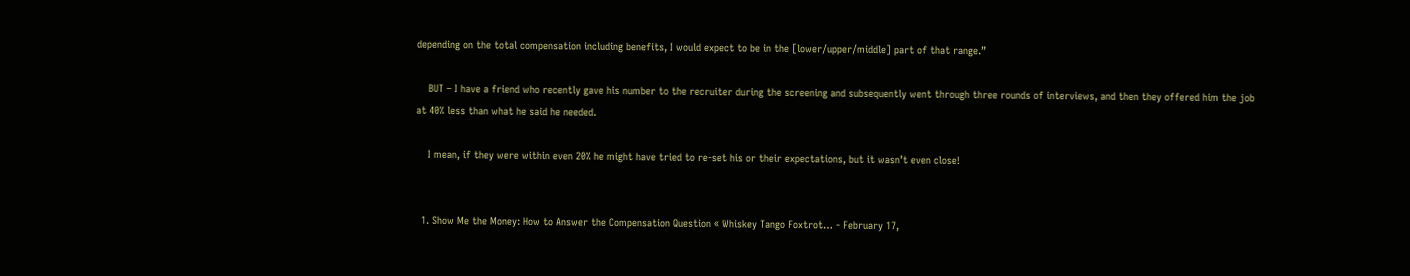depending on the total compensation including benefits, I would expect to be in the [lower/upper/middle] part of that range.”

    BUT – I have a friend who recently gave his number to the recruiter during the screening and subsequently went through three rounds of interviews, and then they offered him the job at 40% less than what he said he needed.

    I mean, if they were within even 20% he might have tried to re-set his or their expectations, but it wasn’t even close!


  1. Show Me the Money: How to Answer the Compensation Question « Whiskey Tango Foxtrot… - February 17,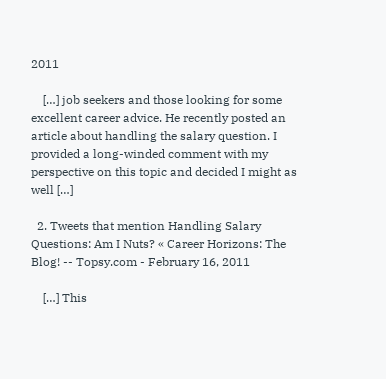2011

    […] job seekers and those looking for some excellent career advice. He recently posted an article about handling the salary question. I provided a long-winded comment with my perspective on this topic and decided I might as well […]

  2. Tweets that mention Handling Salary Questions: Am I Nuts? « Career Horizons: The Blog! -- Topsy.com - February 16, 2011

    […] This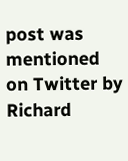post was mentioned on Twitter by Richard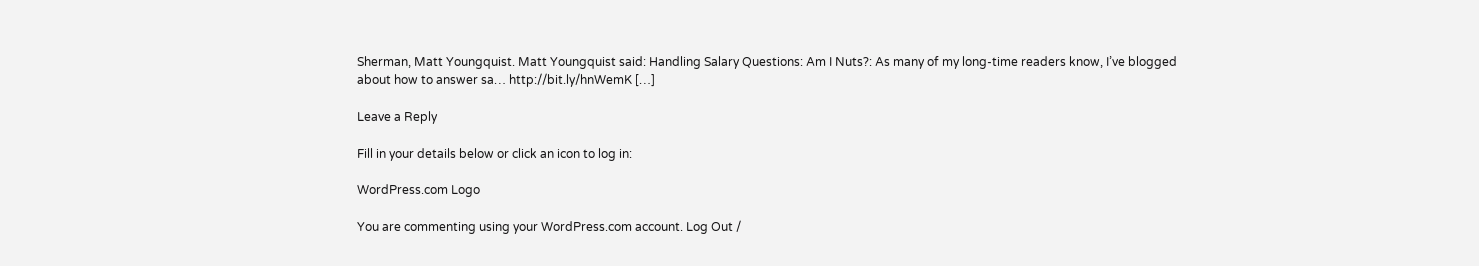Sherman, Matt Youngquist. Matt Youngquist said: Handling Salary Questions: Am I Nuts?: As many of my long-time readers know, I’ve blogged about how to answer sa… http://bit.ly/hnWemK […]

Leave a Reply

Fill in your details below or click an icon to log in:

WordPress.com Logo

You are commenting using your WordPress.com account. Log Out /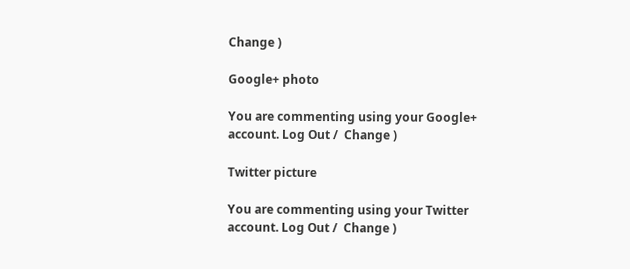Change )

Google+ photo

You are commenting using your Google+ account. Log Out /  Change )

Twitter picture

You are commenting using your Twitter account. Log Out /  Change )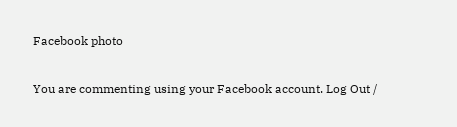Facebook photo

You are commenting using your Facebook account. Log Out /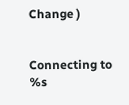Change )


Connecting to %s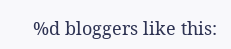%d bloggers like this: